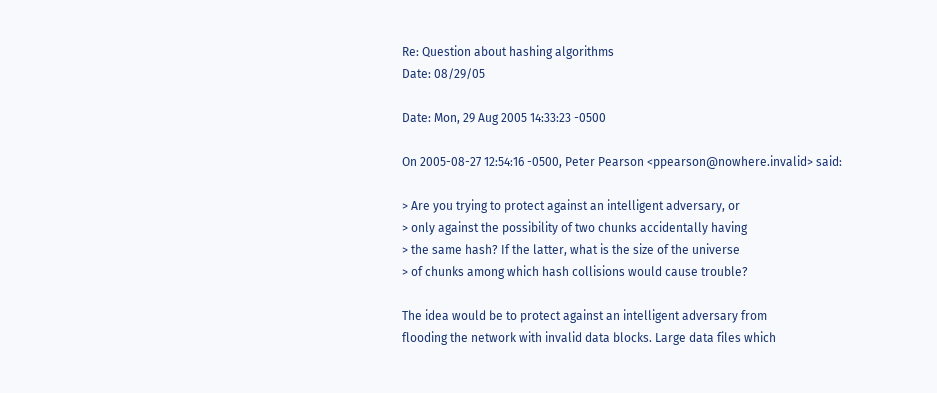Re: Question about hashing algorithms
Date: 08/29/05

Date: Mon, 29 Aug 2005 14:33:23 -0500

On 2005-08-27 12:54:16 -0500, Peter Pearson <ppearson@nowhere.invalid> said:

> Are you trying to protect against an intelligent adversary, or
> only against the possibility of two chunks accidentally having
> the same hash? If the latter, what is the size of the universe
> of chunks among which hash collisions would cause trouble?

The idea would be to protect against an intelligent adversary from
flooding the network with invalid data blocks. Large data files which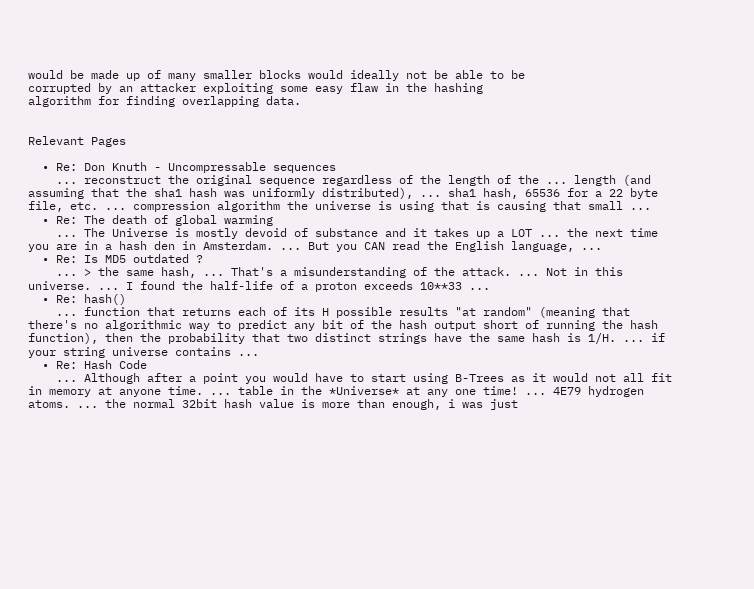would be made up of many smaller blocks would ideally not be able to be
corrupted by an attacker exploiting some easy flaw in the hashing
algorithm for finding overlapping data.


Relevant Pages

  • Re: Don Knuth - Uncompressable sequences
    ... reconstruct the original sequence regardless of the length of the ... length (and assuming that the sha1 hash was uniformly distributed), ... sha1 hash, 65536 for a 22 byte file, etc. ... compression algorithm the universe is using that is causing that small ...
  • Re: The death of global warming
    ... The Universe is mostly devoid of substance and it takes up a LOT ... the next time you are in a hash den in Amsterdam. ... But you CAN read the English language, ...
  • Re: Is MD5 outdated ?
    ... > the same hash, ... That's a misunderstanding of the attack. ... Not in this universe. ... I found the half-life of a proton exceeds 10**33 ...
  • Re: hash()
    ... function that returns each of its H possible results "at random" (meaning that there's no algorithmic way to predict any bit of the hash output short of running the hash function), then the probability that two distinct strings have the same hash is 1/H. ... if your string universe contains ...
  • Re: Hash Code
    ... Although after a point you would have to start using B-Trees as it would not all fit in memory at anyone time. ... table in the *Universe* at any one time! ... 4E79 hydrogen atoms. ... the normal 32bit hash value is more than enough, i was just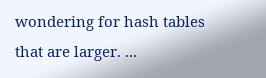wondering for hash tables that are larger. ...